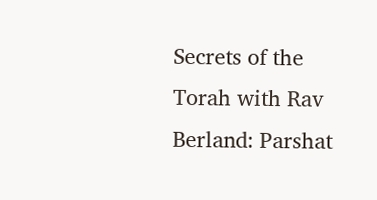Secrets of the Torah with Rav Berland: Parshat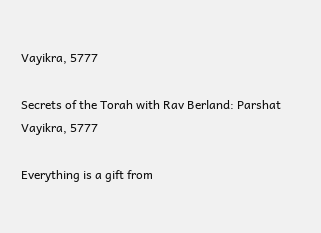Vayikra, 5777

Secrets of the Torah with Rav Berland: Parshat Vayikra, 5777

Everything is a gift from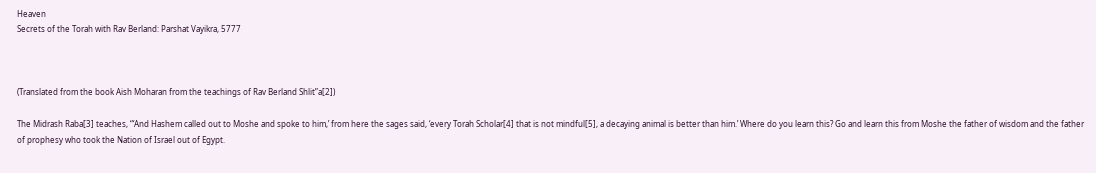Heaven
Secrets of the Torah with Rav Berland: Parshat Vayikra, 5777



(Translated from the book Aish Moharan from the teachings of Rav Berland Shlit”a[2])

The Midrash Raba[3] teaches, “‘And Hashem called out to Moshe and spoke to him,’ from here the sages said, ‘every Torah Scholar[4] that is not mindful[5], a decaying animal is better than him.’ Where do you learn this? Go and learn this from Moshe the father of wisdom and the father of prophesy who took the Nation of Israel out of Egypt.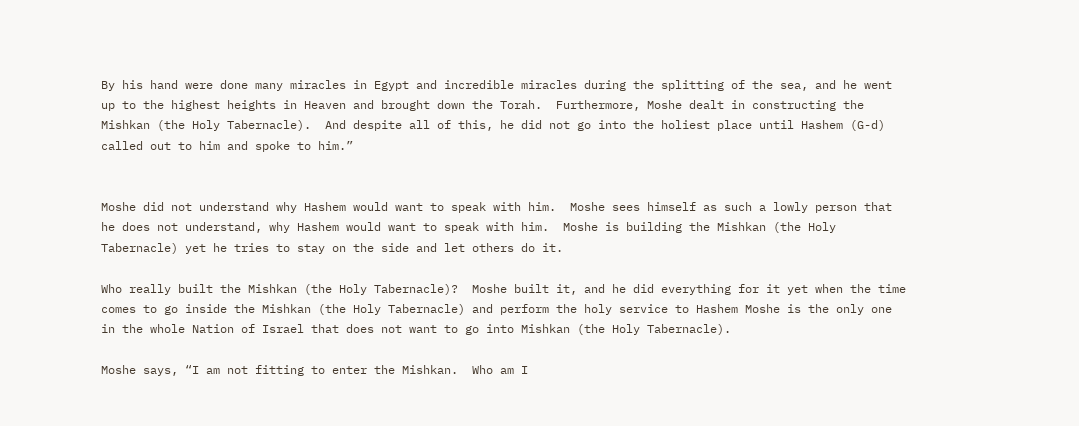By his hand were done many miracles in Egypt and incredible miracles during the splitting of the sea, and he went up to the highest heights in Heaven and brought down the Torah.  Furthermore, Moshe dealt in constructing the Mishkan (the Holy Tabernacle).  And despite all of this, he did not go into the holiest place until Hashem (G-d) called out to him and spoke to him.”


Moshe did not understand why Hashem would want to speak with him.  Moshe sees himself as such a lowly person that he does not understand, why Hashem would want to speak with him.  Moshe is building the Mishkan (the Holy Tabernacle) yet he tries to stay on the side and let others do it.

Who really built the Mishkan (the Holy Tabernacle)?  Moshe built it, and he did everything for it yet when the time comes to go inside the Mishkan (the Holy Tabernacle) and perform the holy service to Hashem Moshe is the only one in the whole Nation of Israel that does not want to go into Mishkan (the Holy Tabernacle).

Moshe says, “I am not fitting to enter the Mishkan.  Who am I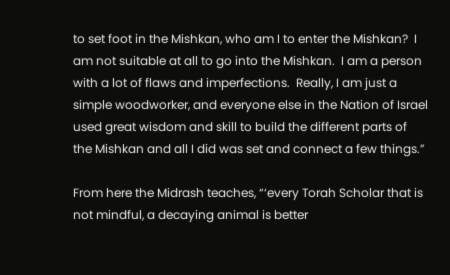to set foot in the Mishkan, who am I to enter the Mishkan?  I am not suitable at all to go into the Mishkan.  I am a person with a lot of flaws and imperfections.  Really, I am just a simple woodworker, and everyone else in the Nation of Israel used great wisdom and skill to build the different parts of the Mishkan and all I did was set and connect a few things.”

From here the Midrash teaches, “‘every Torah Scholar that is not mindful, a decaying animal is better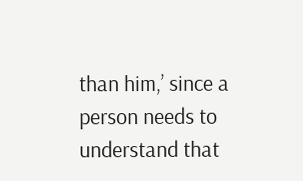than him,’ since a person needs to understand that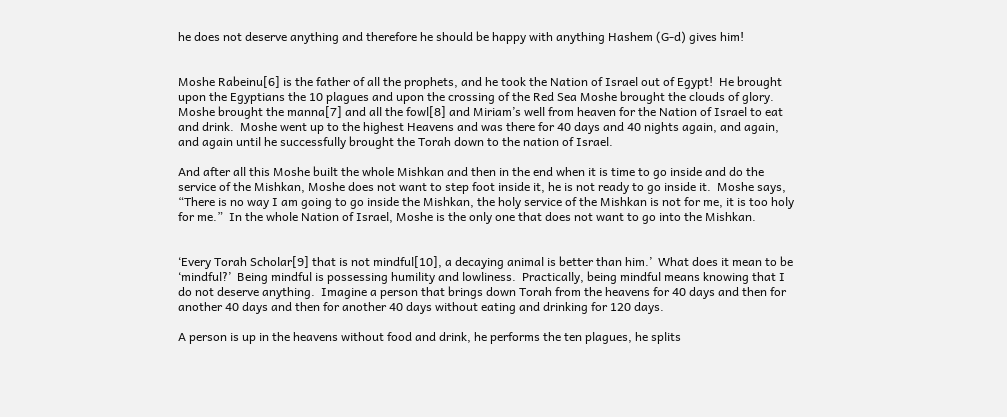he does not deserve anything and therefore he should be happy with anything Hashem (G-d) gives him!


Moshe Rabeinu[6] is the father of all the prophets, and he took the Nation of Israel out of Egypt!  He brought upon the Egyptians the 10 plagues and upon the crossing of the Red Sea Moshe brought the clouds of glory. Moshe brought the manna[7] and all the fowl[8] and Miriam’s well from heaven for the Nation of Israel to eat and drink.  Moshe went up to the highest Heavens and was there for 40 days and 40 nights again, and again, and again until he successfully brought the Torah down to the nation of Israel.

And after all this Moshe built the whole Mishkan and then in the end when it is time to go inside and do the service of the Mishkan, Moshe does not want to step foot inside it, he is not ready to go inside it.  Moshe says, “There is no way I am going to go inside the Mishkan, the holy service of the Mishkan is not for me, it is too holy for me.”  In the whole Nation of Israel, Moshe is the only one that does not want to go into the Mishkan.


‘Every Torah Scholar[9] that is not mindful[10], a decaying animal is better than him.’  What does it mean to be ‘mindful?’  Being mindful is possessing humility and lowliness.  Practically, being mindful means knowing that I do not deserve anything.  Imagine a person that brings down Torah from the heavens for 40 days and then for another 40 days and then for another 40 days without eating and drinking for 120 days.

A person is up in the heavens without food and drink, he performs the ten plagues, he splits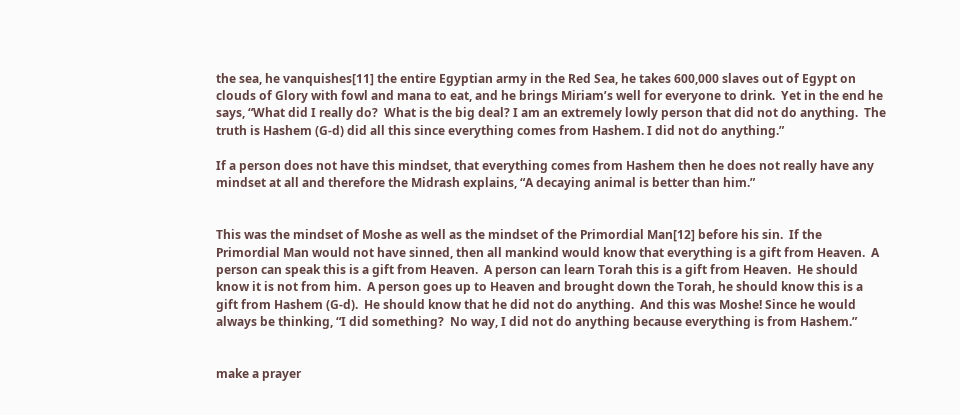the sea, he vanquishes[11] the entire Egyptian army in the Red Sea, he takes 600,000 slaves out of Egypt on clouds of Glory with fowl and mana to eat, and he brings Miriam’s well for everyone to drink.  Yet in the end he says, “What did I really do?  What is the big deal? I am an extremely lowly person that did not do anything.  The truth is Hashem (G-d) did all this since everything comes from Hashem. I did not do anything.”

If a person does not have this mindset, that everything comes from Hashem then he does not really have any mindset at all and therefore the Midrash explains, “A decaying animal is better than him.”


This was the mindset of Moshe as well as the mindset of the Primordial Man[12] before his sin.  If the Primordial Man would not have sinned, then all mankind would know that everything is a gift from Heaven.  A person can speak this is a gift from Heaven.  A person can learn Torah this is a gift from Heaven.  He should know it is not from him.  A person goes up to Heaven and brought down the Torah, he should know this is a gift from Hashem (G-d).  He should know that he did not do anything.  And this was Moshe! Since he would always be thinking, “I did something?  No way, I did not do anything because everything is from Hashem.”


make a prayer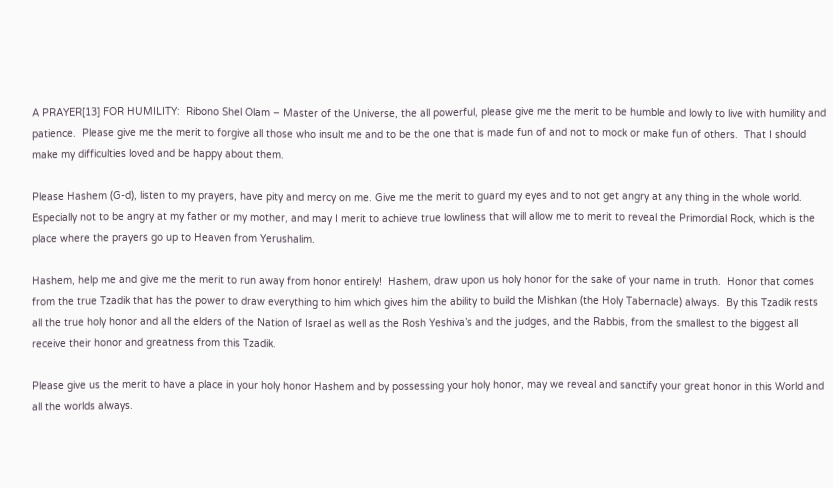A PRAYER[13] FOR HUMILITY:  Ribono Shel Olam – Master of the Universe, the all powerful, please give me the merit to be humble and lowly to live with humility and patience.  Please give me the merit to forgive all those who insult me and to be the one that is made fun of and not to mock or make fun of others.  That I should make my difficulties loved and be happy about them.

Please Hashem (G-d), listen to my prayers, have pity and mercy on me. Give me the merit to guard my eyes and to not get angry at any thing in the whole world. Especially not to be angry at my father or my mother, and may I merit to achieve true lowliness that will allow me to merit to reveal the Primordial Rock, which is the place where the prayers go up to Heaven from Yerushalim.

Hashem, help me and give me the merit to run away from honor entirely!  Hashem, draw upon us holy honor for the sake of your name in truth.  Honor that comes from the true Tzadik that has the power to draw everything to him which gives him the ability to build the Mishkan (the Holy Tabernacle) always.  By this Tzadik rests all the true holy honor and all the elders of the Nation of Israel as well as the Rosh Yeshiva’s and the judges, and the Rabbis, from the smallest to the biggest all receive their honor and greatness from this Tzadik.

Please give us the merit to have a place in your holy honor Hashem and by possessing your holy honor, may we reveal and sanctify your great honor in this World and all the worlds always.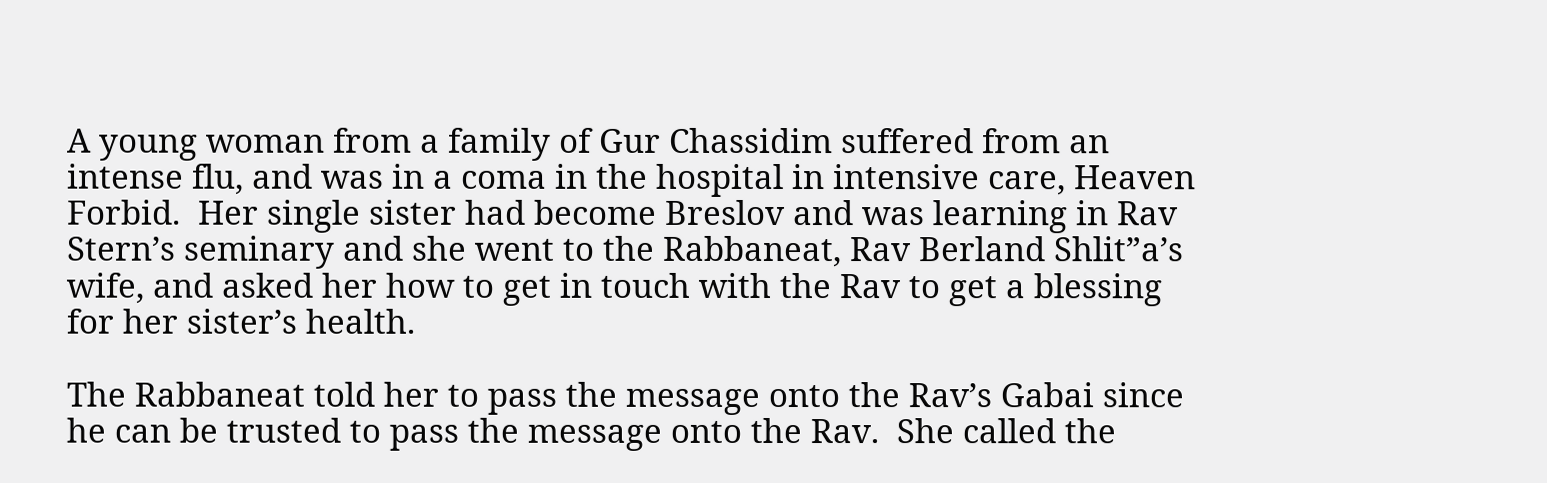A young woman from a family of Gur Chassidim suffered from an intense flu, and was in a coma in the hospital in intensive care, Heaven Forbid.  Her single sister had become Breslov and was learning in Rav Stern’s seminary and she went to the Rabbaneat, Rav Berland Shlit”a’s wife, and asked her how to get in touch with the Rav to get a blessing for her sister’s health.

The Rabbaneat told her to pass the message onto the Rav’s Gabai since he can be trusted to pass the message onto the Rav.  She called the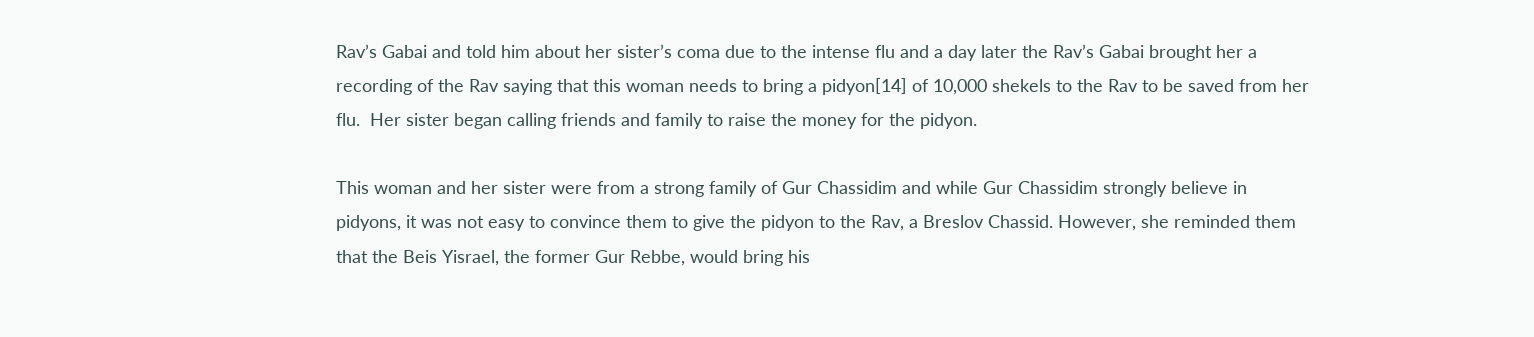Rav’s Gabai and told him about her sister’s coma due to the intense flu and a day later the Rav’s Gabai brought her a recording of the Rav saying that this woman needs to bring a pidyon[14] of 10,000 shekels to the Rav to be saved from her flu.  Her sister began calling friends and family to raise the money for the pidyon.

This woman and her sister were from a strong family of Gur Chassidim and while Gur Chassidim strongly believe in pidyons, it was not easy to convince them to give the pidyon to the Rav, a Breslov Chassid. However, she reminded them that the Beis Yisrael, the former Gur Rebbe, would bring his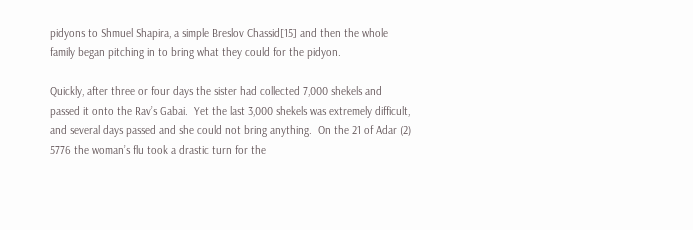pidyons to Shmuel Shapira, a simple Breslov Chassid[15] and then the whole family began pitching in to bring what they could for the pidyon.

Quickly, after three or four days the sister had collected 7,000 shekels and passed it onto the Rav’s Gabai.  Yet the last 3,000 shekels was extremely difficult, and several days passed and she could not bring anything.  On the 21 of Adar (2) 5776 the woman’s flu took a drastic turn for the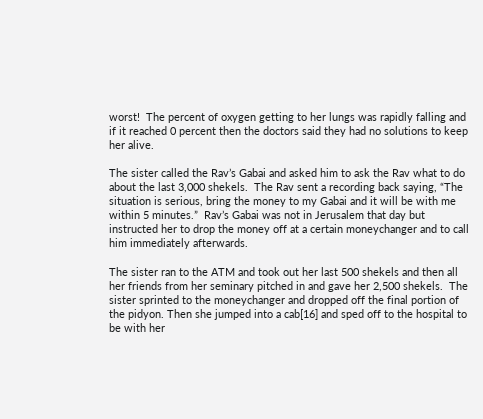worst!  The percent of oxygen getting to her lungs was rapidly falling and if it reached 0 percent then the doctors said they had no solutions to keep her alive.

The sister called the Rav’s Gabai and asked him to ask the Rav what to do about the last 3,000 shekels.  The Rav sent a recording back saying, “The situation is serious, bring the money to my Gabai and it will be with me within 5 minutes.”  Rav’s Gabai was not in Jerusalem that day but instructed her to drop the money off at a certain moneychanger and to call him immediately afterwards.

The sister ran to the ATM and took out her last 500 shekels and then all her friends from her seminary pitched in and gave her 2,500 shekels.  The sister sprinted to the moneychanger and dropped off the final portion of the pidyon. Then she jumped into a cab[16] and sped off to the hospital to be with her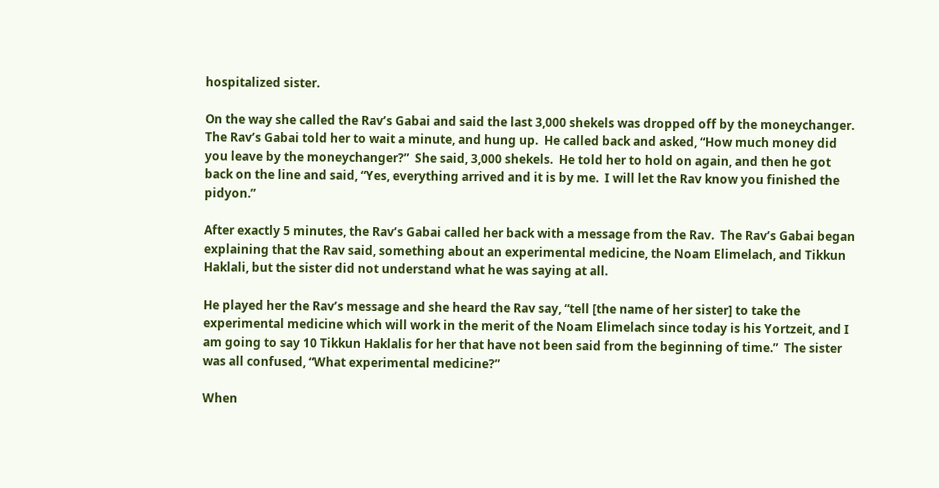hospitalized sister.

On the way she called the Rav’s Gabai and said the last 3,000 shekels was dropped off by the moneychanger.  The Rav’s Gabai told her to wait a minute, and hung up.  He called back and asked, “How much money did you leave by the moneychanger?”  She said, 3,000 shekels.  He told her to hold on again, and then he got back on the line and said, “Yes, everything arrived and it is by me.  I will let the Rav know you finished the pidyon.”

After exactly 5 minutes, the Rav’s Gabai called her back with a message from the Rav.  The Rav’s Gabai began explaining that the Rav said, something about an experimental medicine, the Noam Elimelach, and Tikkun Haklali, but the sister did not understand what he was saying at all.

He played her the Rav’s message and she heard the Rav say, “tell [the name of her sister] to take the experimental medicine which will work in the merit of the Noam Elimelach since today is his Yortzeit, and I am going to say 10 Tikkun Haklalis for her that have not been said from the beginning of time.”  The sister was all confused, “What experimental medicine?”

When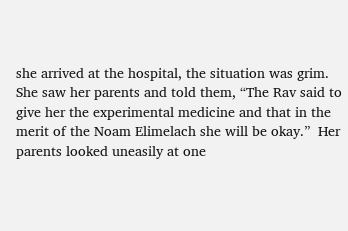she arrived at the hospital, the situation was grim.  She saw her parents and told them, “The Rav said to give her the experimental medicine and that in the merit of the Noam Elimelach she will be okay.”  Her parents looked uneasily at one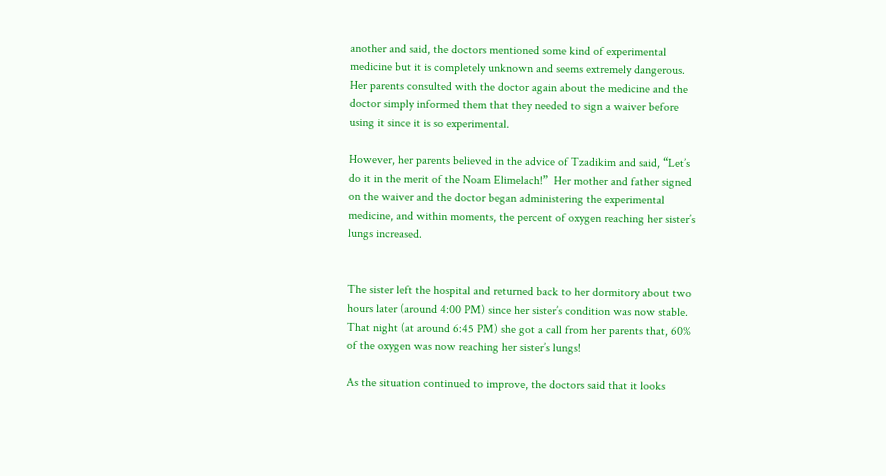another and said, the doctors mentioned some kind of experimental medicine but it is completely unknown and seems extremely dangerous.  Her parents consulted with the doctor again about the medicine and the doctor simply informed them that they needed to sign a waiver before using it since it is so experimental.

However, her parents believed in the advice of Tzadikim and said, “Let’s do it in the merit of the Noam Elimelach!”  Her mother and father signed on the waiver and the doctor began administering the experimental medicine, and within moments, the percent of oxygen reaching her sister’s lungs increased.


The sister left the hospital and returned back to her dormitory about two hours later (around 4:00 PM) since her sister’s condition was now stable.  That night (at around 6:45 PM) she got a call from her parents that, 60% of the oxygen was now reaching her sister’s lungs!

As the situation continued to improve, the doctors said that it looks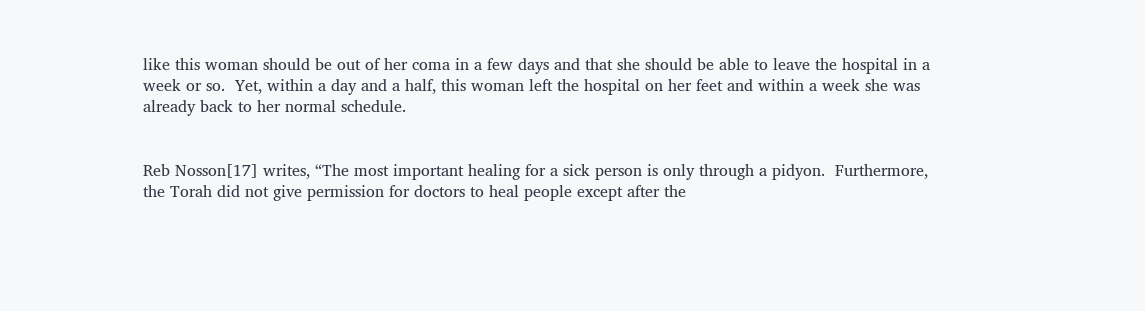like this woman should be out of her coma in a few days and that she should be able to leave the hospital in a week or so.  Yet, within a day and a half, this woman left the hospital on her feet and within a week she was already back to her normal schedule.


Reb Nosson[17] writes, “The most important healing for a sick person is only through a pidyon.  Furthermore, the Torah did not give permission for doctors to heal people except after the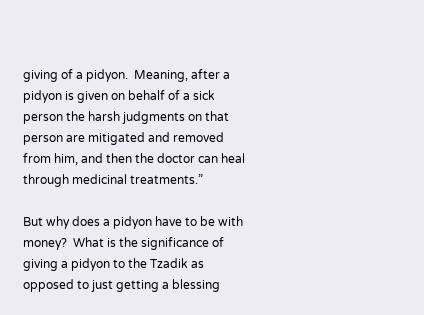giving of a pidyon.  Meaning, after a pidyon is given on behalf of a sick person the harsh judgments on that person are mitigated and removed from him, and then the doctor can heal through medicinal treatments.”

But why does a pidyon have to be with money?  What is the significance of giving a pidyon to the Tzadik as opposed to just getting a blessing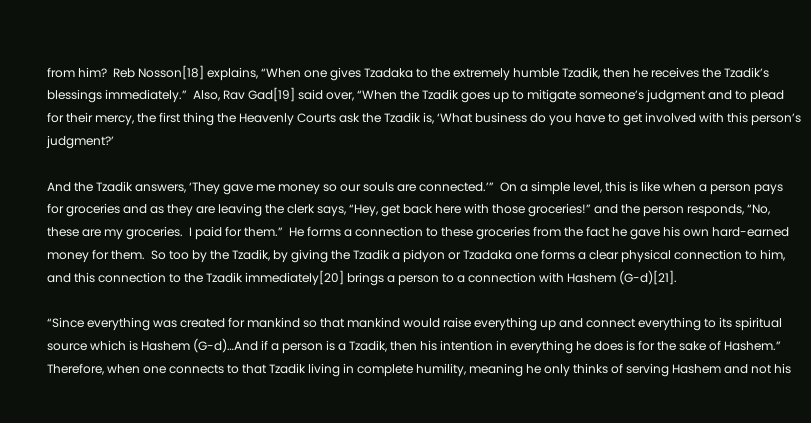from him?  Reb Nosson[18] explains, “When one gives Tzadaka to the extremely humble Tzadik, then he receives the Tzadik’s blessings immediately.”  Also, Rav Gad[19] said over, “When the Tzadik goes up to mitigate someone’s judgment and to plead for their mercy, the first thing the Heavenly Courts ask the Tzadik is, ‘What business do you have to get involved with this person’s judgment?’

And the Tzadik answers, ‘They gave me money so our souls are connected.’”  On a simple level, this is like when a person pays for groceries and as they are leaving the clerk says, “Hey, get back here with those groceries!” and the person responds, “No, these are my groceries.  I paid for them.”  He forms a connection to these groceries from the fact he gave his own hard-earned money for them.  So too by the Tzadik, by giving the Tzadik a pidyon or Tzadaka one forms a clear physical connection to him, and this connection to the Tzadik immediately[20] brings a person to a connection with Hashem (G-d)[21].

“Since everything was created for mankind so that mankind would raise everything up and connect everything to its spiritual source which is Hashem (G-d)…And if a person is a Tzadik, then his intention in everything he does is for the sake of Hashem.”  Therefore, when one connects to that Tzadik living in complete humility, meaning he only thinks of serving Hashem and not his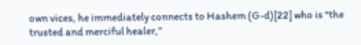own vices, he immediately connects to Hashem (G-d)[22] who is “the trusted and merciful healer,”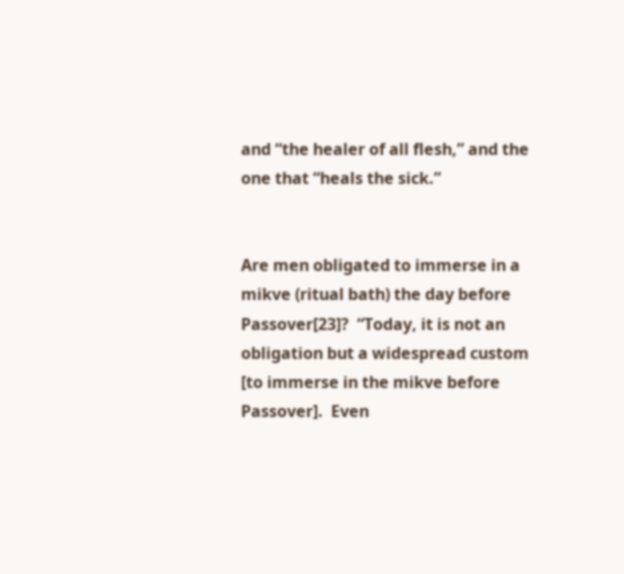and “the healer of all flesh,” and the one that “heals the sick.”


Are men obligated to immerse in a mikve (ritual bath) the day before Passover[23]?  “Today, it is not an obligation but a widespread custom [to immerse in the mikve before Passover].  Even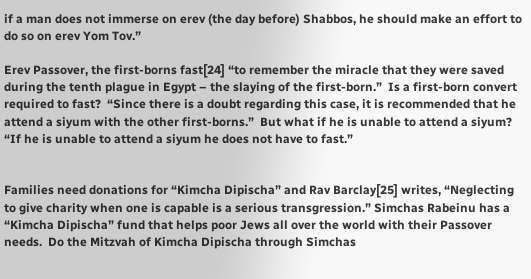if a man does not immerse on erev (the day before) Shabbos, he should make an effort to do so on erev Yom Tov.”

Erev Passover, the first-borns fast[24] “to remember the miracle that they were saved during the tenth plague in Egypt – the slaying of the first-born.”  Is a first-born convert required to fast?  “Since there is a doubt regarding this case, it is recommended that he attend a siyum with the other first-borns.”  But what if he is unable to attend a siyum?  “If he is unable to attend a siyum he does not have to fast.”


Families need donations for “Kimcha Dipischa” and Rav Barclay[25] writes, “Neglecting to give charity when one is capable is a serious transgression.” Simchas Rabeinu has a “Kimcha Dipischa” fund that helps poor Jews all over the world with their Passover needs.  Do the Mitzvah of Kimcha Dipischa through Simchas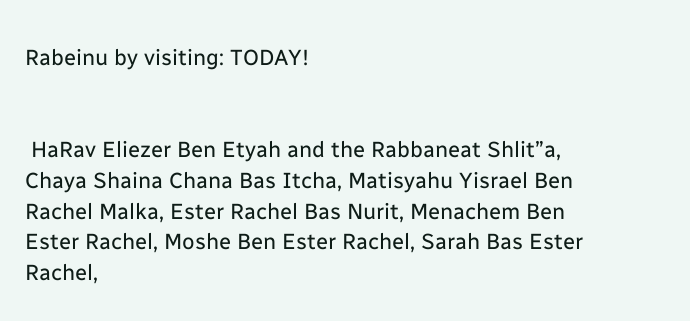Rabeinu by visiting: TODAY!


 HaRav Eliezer Ben Etyah and the Rabbaneat Shlit”a, Chaya Shaina Chana Bas Itcha, Matisyahu Yisrael Ben Rachel Malka, Ester Rachel Bas Nurit, Menachem Ben Ester Rachel, Moshe Ben Ester Rachel, Sarah Bas Ester Rachel,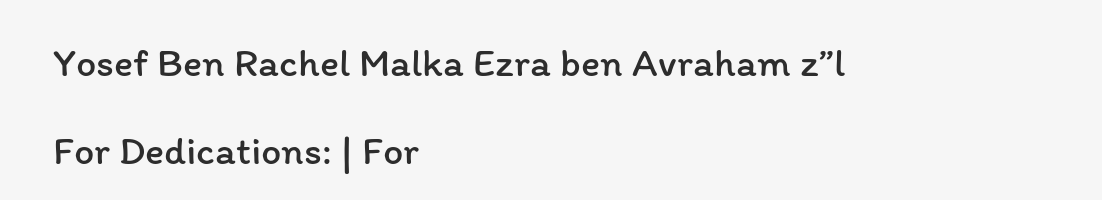Yosef Ben Rachel Malka Ezra ben Avraham z”l

For Dedications: | For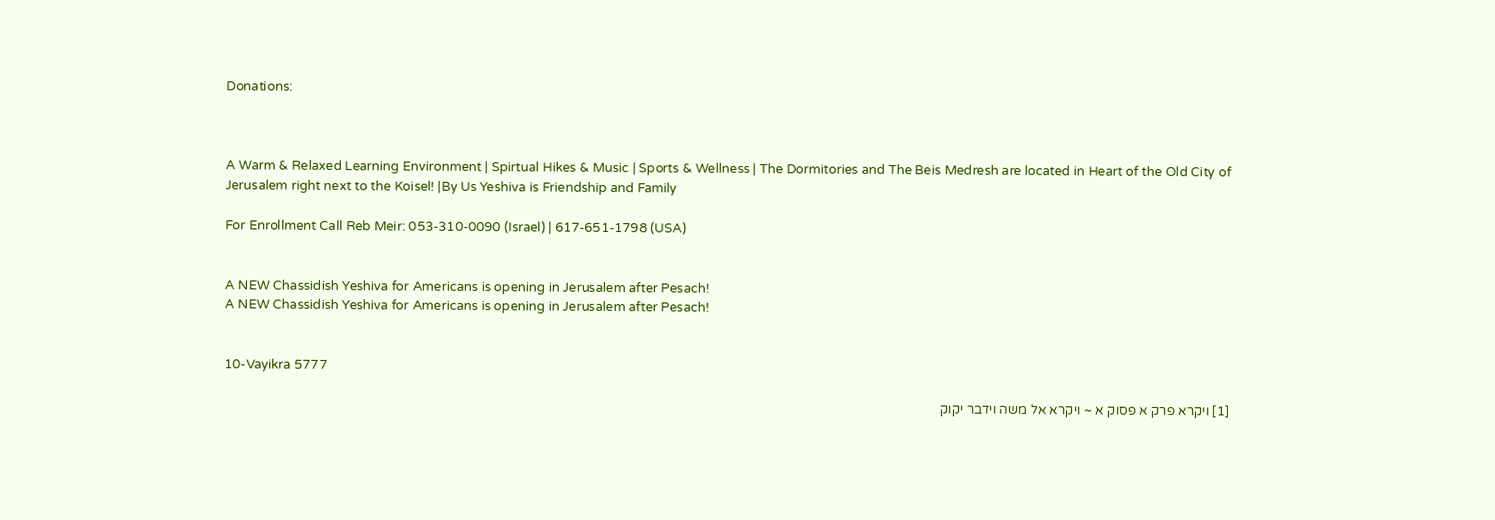Donations:



A Warm & Relaxed Learning Environment | Spirtual Hikes & Music | Sports & Wellness | The Dormitories and The Beis Medresh are located in Heart of the Old City of Jerusalem right next to the Koisel! |By Us Yeshiva is Friendship and Family

For Enrollment Call Reb Meir: 053-310-0090 (Israel) | 617-651-1798 (USA)


A NEW Chassidish Yeshiva for Americans is opening in Jerusalem after Pesach!
A NEW Chassidish Yeshiva for Americans is opening in Jerusalem after Pesach!


10-Vayikra 5777

[1] ויקרא פרק א פסוק א ~ ויקרא אל משה וידבר יקוק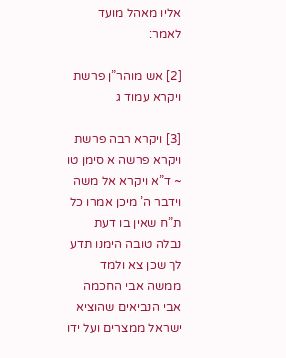אליו מאהל מועד לאמר:

[2] אש מוהר”ן פרשת ויקרא עמוד ג

[3] ויקרא רבה פרשת ויקרא פרשה א סימן טו ~ ד”א ויקרא אל משה וידבר ה’ מיכן אמרו כל ת”ח שאין בו דעת נבלה טובה הימנו תדע לך שכן צא ולמד ממשה אבי החכמה אבי הנביאים שהוציא ישראל ממצרים ועל ידו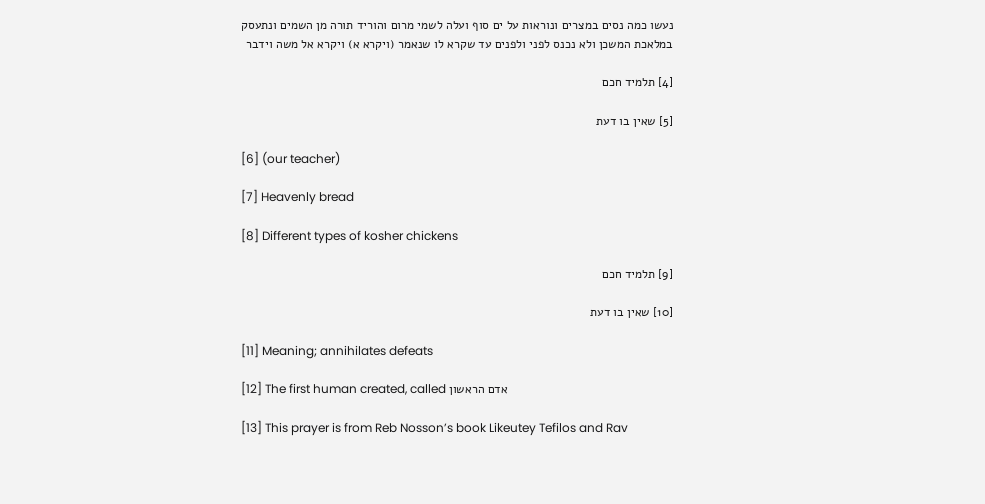נעשו כמה נסים במצרים ונוראות על ים סוף ועלה לשמי מרום והוריד תורה מן השמים ונתעסק במלאכת המשכן ולא נכנס לפני ולפנים עד שקרא לו שנאמר (ויקרא א) ויקרא אל משה וידבר

[4] תלמיד חכם

[5] שאין בו דעת

[6] (our teacher)

[7] Heavenly bread

[8] Different types of kosher chickens

[9] תלמיד חכם

[10] שאין בו דעת

[11] Meaning; annihilates defeats

[12] The first human created, called אדם הראשון

[13] This prayer is from Reb Nosson’s book Likeutey Tefilos and Rav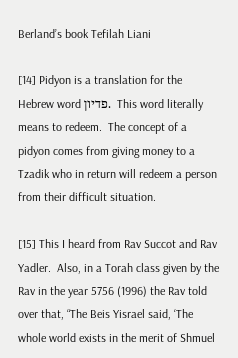Berland’s book Tefilah Liani

[14] Pidyon is a translation for the Hebrew word פדיון.  This word literally means to redeem.  The concept of a pidyon comes from giving money to a Tzadik who in return will redeem a person from their difficult situation.

[15] This I heard from Rav Succot and Rav Yadler.  Also, in a Torah class given by the Rav in the year 5756 (1996) the Rav told over that, “The Beis Yisrael said, ‘The whole world exists in the merit of Shmuel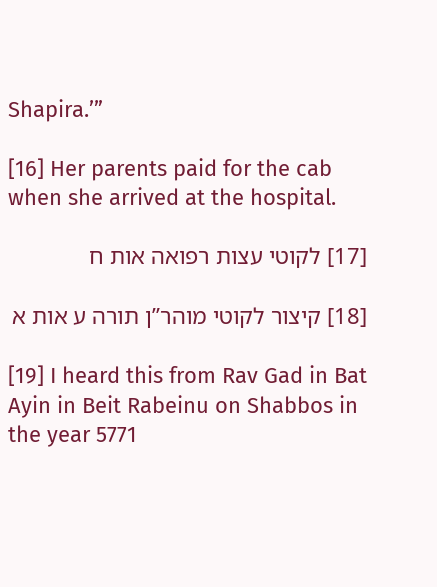Shapira.’”

[16] Her parents paid for the cab when she arrived at the hospital.

[17] לקוטי עצות רפואה אות ח

[18] קיצור לקוטי מוהר”ן תורה ע אות א

[19] I heard this from Rav Gad in Bat Ayin in Beit Rabeinu on Shabbos in the year 5771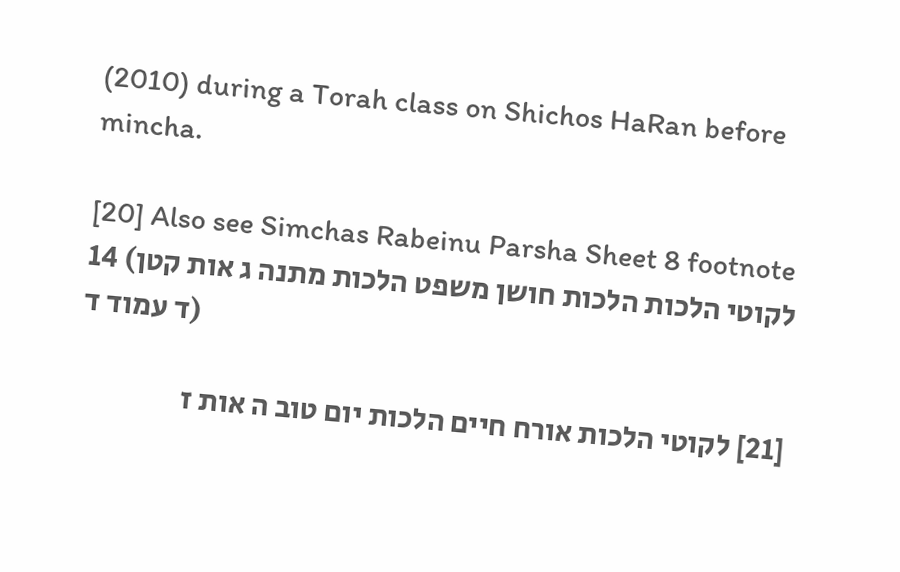(2010) during a Torah class on Shichos HaRan before mincha.

[20] Also see Simchas Rabeinu Parsha Sheet 8 footnote 14 (לקוטי הלכות הלכות חושן משפט הלכות מתנה ג אות קטן ד עמוד ד)

[21] לקוטי הלכות אורח חיים הלכות יום טוב ה אות ז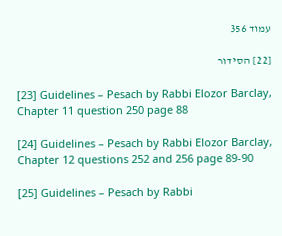עמוד 356

[22] הסידור

[23] Guidelines – Pesach by Rabbi Elozor Barclay, Chapter 11 question 250 page 88

[24] Guidelines – Pesach by Rabbi Elozor Barclay, Chapter 12 questions 252 and 256 page 89-90

[25] Guidelines – Pesach by Rabbi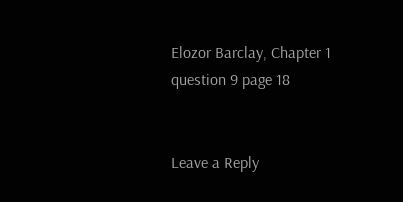Elozor Barclay, Chapter 1 question 9 page 18


Leave a Reply